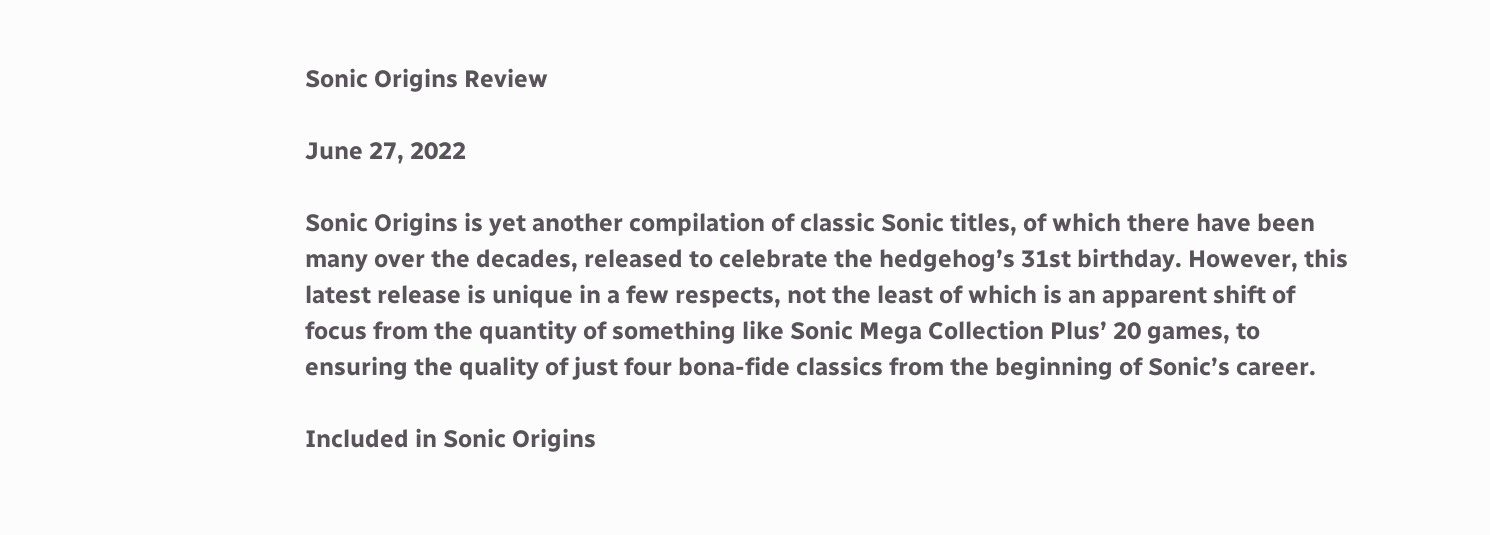Sonic Origins Review

June 27, 2022

Sonic Origins is yet another compilation of classic Sonic titles, of which there have been many over the decades, released to celebrate the hedgehog’s 31st birthday. However, this latest release is unique in a few respects, not the least of which is an apparent shift of focus from the quantity of something like Sonic Mega Collection Plus’ 20 games, to ensuring the quality of just four bona-fide classics from the beginning of Sonic’s career.

Included in Sonic Origins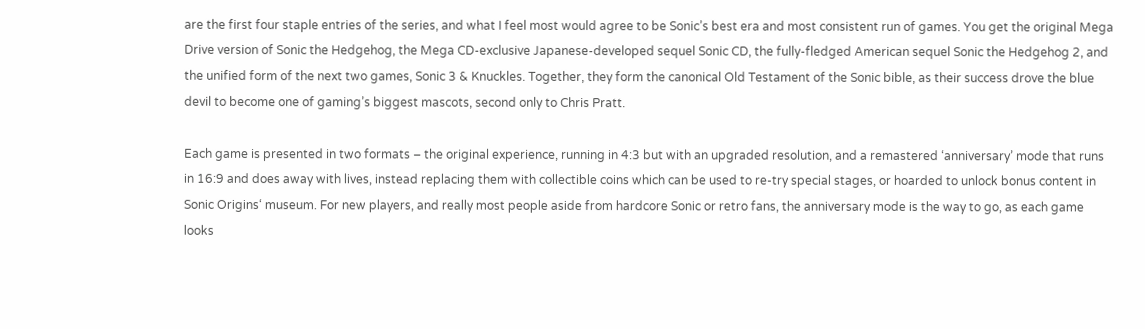are the first four staple entries of the series, and what I feel most would agree to be Sonic’s best era and most consistent run of games. You get the original Mega Drive version of Sonic the Hedgehog, the Mega CD-exclusive Japanese-developed sequel Sonic CD, the fully-fledged American sequel Sonic the Hedgehog 2, and the unified form of the next two games, Sonic 3 & Knuckles. Together, they form the canonical Old Testament of the Sonic bible, as their success drove the blue devil to become one of gaming’s biggest mascots, second only to Chris Pratt.

Each game is presented in two formats – the original experience, running in 4:3 but with an upgraded resolution, and a remastered ‘anniversary’ mode that runs in 16:9 and does away with lives, instead replacing them with collectible coins which can be used to re-try special stages, or hoarded to unlock bonus content in Sonic Origins‘ museum. For new players, and really most people aside from hardcore Sonic or retro fans, the anniversary mode is the way to go, as each game looks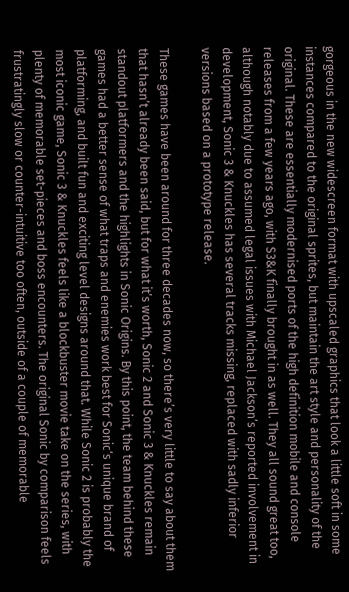gorgeous in the new widescreen format with upscaled graphics that look a little soft in some instances compared to the original sprites, but maintain the art style and personality of the original. These are essentially modernised ports of the high definition mobile and console releases from a few years ago, with S3&K finally brought in as well. They all sound great too, although notably due to assumed legal issues with Michael Jackson’s reported involvement in development, Sonic 3 & Knuckles has several tracks missing, replaced with sadly inferior versions based on a prototype release.

These games have been around for three decades now, so there’s very little to say about them that hasn’t already been said, but for what it’s worth, Sonic 2 and Sonic 3 & Knuckles remain standout platformers and the highlights in Sonic Origins. By this point, the team behind these games had a better sense of what traps and enemies work best for Sonic‘s unique brand of platforming, and built fun and exciting level designs around that. While Sonic 2 is probably the most iconic game, Sonic 3 & Knuckles feels like a blockbuster movie take on the series, with plenty of memorable set-pieces and boss encounters. The original Sonic by comparison feels frustratingly slow or counter-intuitive too often, outside of a couple of memorable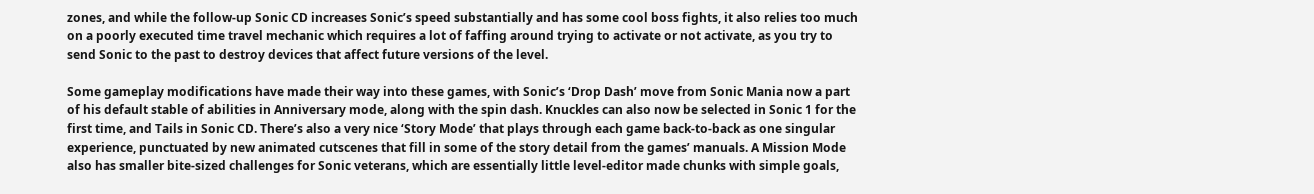zones, and while the follow-up Sonic CD increases Sonic’s speed substantially and has some cool boss fights, it also relies too much on a poorly executed time travel mechanic which requires a lot of faffing around trying to activate or not activate, as you try to send Sonic to the past to destroy devices that affect future versions of the level.

Some gameplay modifications have made their way into these games, with Sonic’s ‘Drop Dash’ move from Sonic Mania now a part of his default stable of abilities in Anniversary mode, along with the spin dash. Knuckles can also now be selected in Sonic 1 for the first time, and Tails in Sonic CD. There’s also a very nice ‘Story Mode’ that plays through each game back-to-back as one singular experience, punctuated by new animated cutscenes that fill in some of the story detail from the games’ manuals. A Mission Mode also has smaller bite-sized challenges for Sonic veterans, which are essentially little level-editor made chunks with simple goals,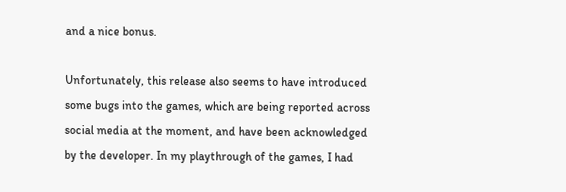and a nice bonus.

Unfortunately, this release also seems to have introduced some bugs into the games, which are being reported across social media at the moment, and have been acknowledged by the developer. In my playthrough of the games, I had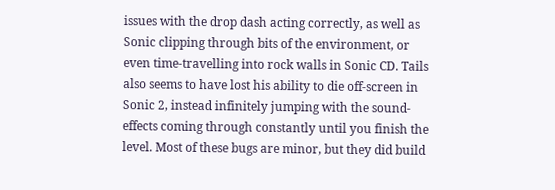issues with the drop dash acting correctly, as well as Sonic clipping through bits of the environment, or even time-travelling into rock walls in Sonic CD. Tails also seems to have lost his ability to die off-screen in Sonic 2, instead infinitely jumping with the sound-effects coming through constantly until you finish the level. Most of these bugs are minor, but they did build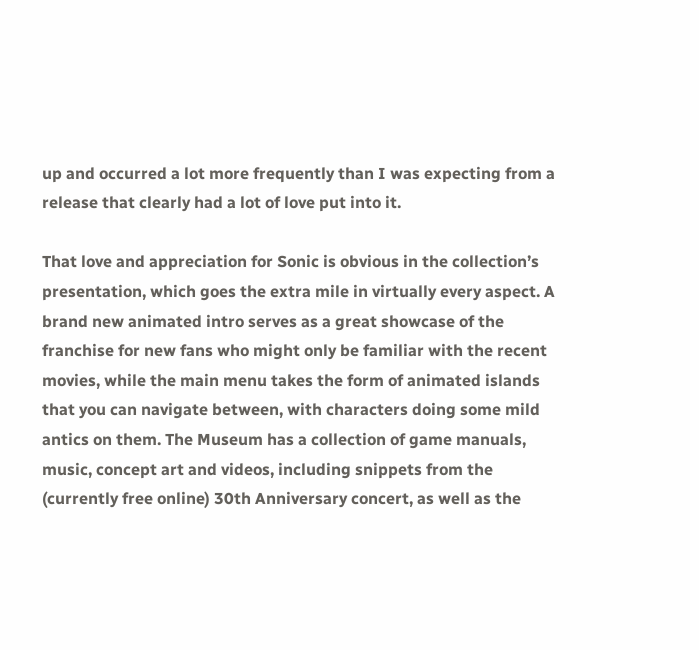up and occurred a lot more frequently than I was expecting from a release that clearly had a lot of love put into it.

That love and appreciation for Sonic is obvious in the collection’s presentation, which goes the extra mile in virtually every aspect. A brand new animated intro serves as a great showcase of the franchise for new fans who might only be familiar with the recent movies, while the main menu takes the form of animated islands that you can navigate between, with characters doing some mild antics on them. The Museum has a collection of game manuals, music, concept art and videos, including snippets from the (currently free online) 30th Anniversary concert, as well as the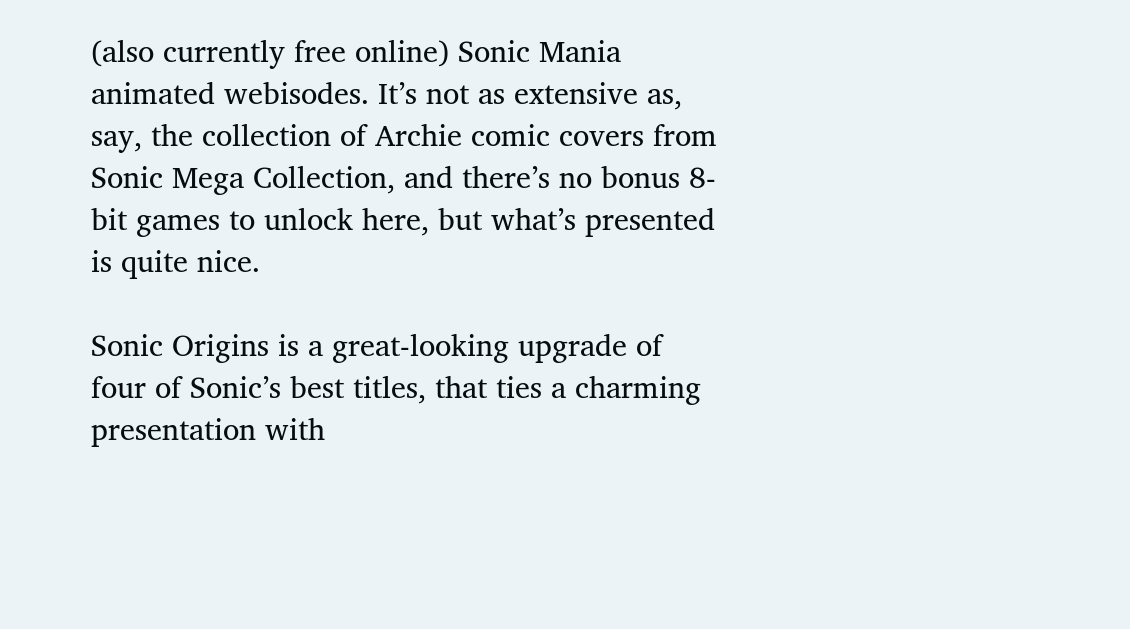(also currently free online) Sonic Mania animated webisodes. It’s not as extensive as, say, the collection of Archie comic covers from Sonic Mega Collection, and there’s no bonus 8-bit games to unlock here, but what’s presented is quite nice.

Sonic Origins is a great-looking upgrade of four of Sonic’s best titles, that ties a charming presentation with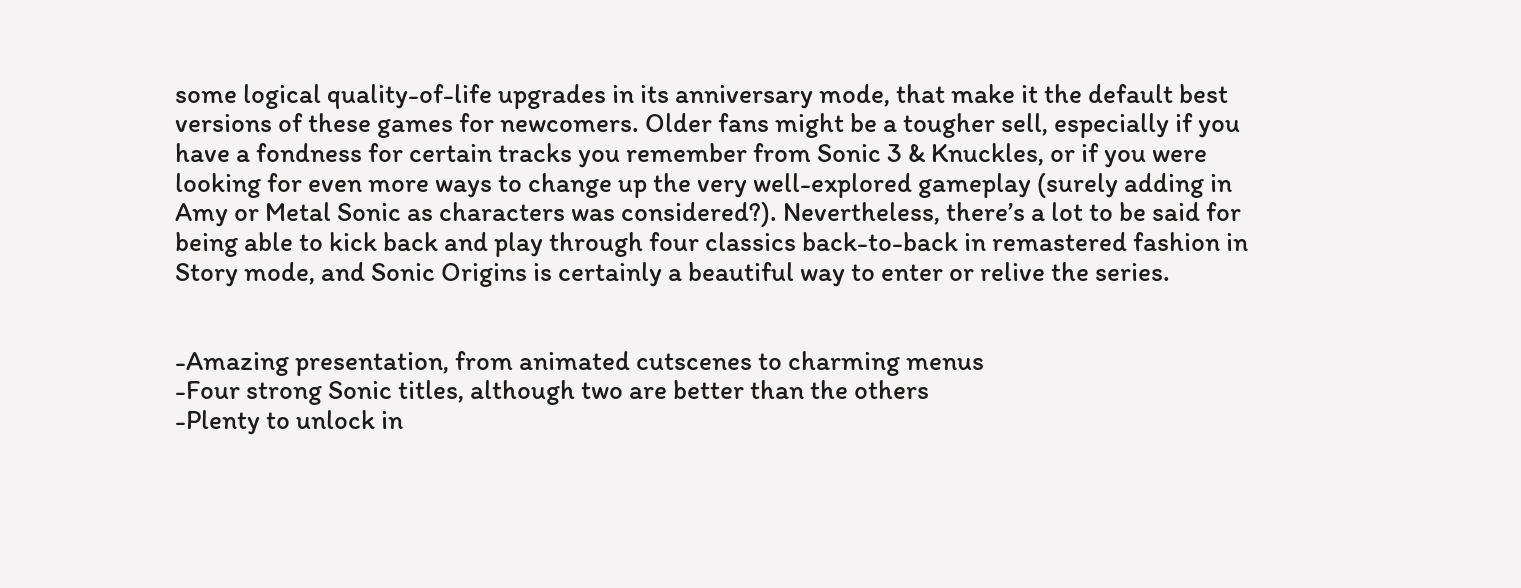some logical quality-of-life upgrades in its anniversary mode, that make it the default best versions of these games for newcomers. Older fans might be a tougher sell, especially if you have a fondness for certain tracks you remember from Sonic 3 & Knuckles, or if you were looking for even more ways to change up the very well-explored gameplay (surely adding in Amy or Metal Sonic as characters was considered?). Nevertheless, there’s a lot to be said for being able to kick back and play through four classics back-to-back in remastered fashion in Story mode, and Sonic Origins is certainly a beautiful way to enter or relive the series.


-Amazing presentation, from animated cutscenes to charming menus
-Four strong Sonic titles, although two are better than the others
-Plenty to unlock in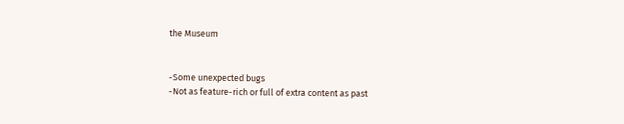the Museum


-Some unexpected bugs
-Not as feature-rich or full of extra content as past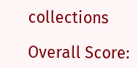collections

Overall Score: